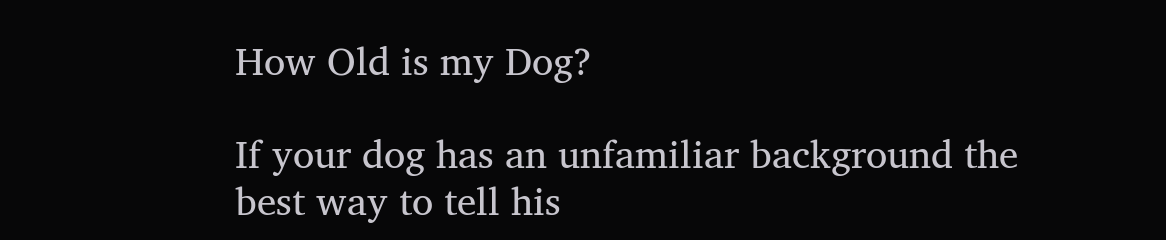How Old is my Dog?

If your dog has an unfamiliar background the best way to tell his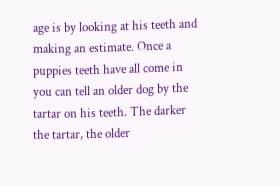age is by looking at his teeth and making an estimate. Once a puppies teeth have all come in you can tell an older dog by the tartar on his teeth. The darker the tartar, the older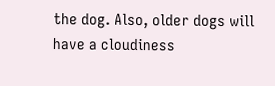the dog. Also, older dogs will have a cloudiness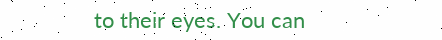to their eyes. You can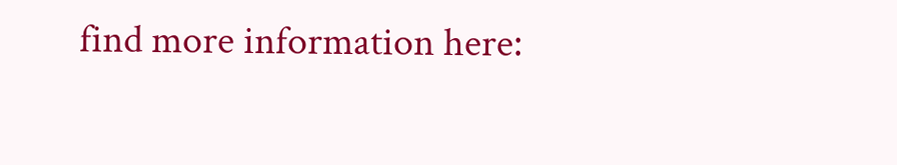find more information here: